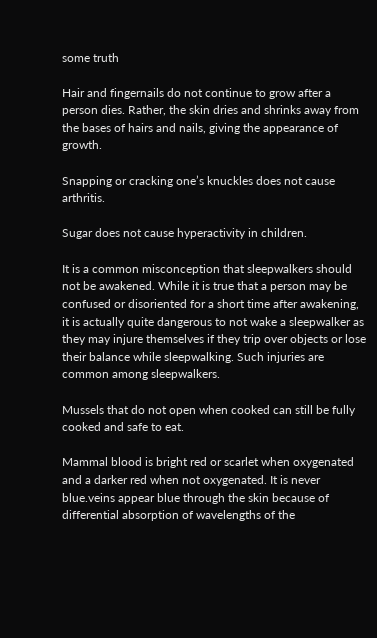some truth

Hair and fingernails do not continue to grow after a person dies. Rather, the skin dries and shrinks away from the bases of hairs and nails, giving the appearance of growth.

Snapping or cracking one’s knuckles does not cause arthritis.

Sugar does not cause hyperactivity in children.

It is a common misconception that sleepwalkers should not be awakened. While it is true that a person may be confused or disoriented for a short time after awakening, it is actually quite dangerous to not wake a sleepwalker as they may injure themselves if they trip over objects or lose their balance while sleepwalking. Such injuries are common among sleepwalkers.

Mussels that do not open when cooked can still be fully cooked and safe to eat.

Mammal blood is bright red or scarlet when oxygenated and a darker red when not oxygenated. It is never blue.veins appear blue through the skin because of differential absorption of wavelengths of the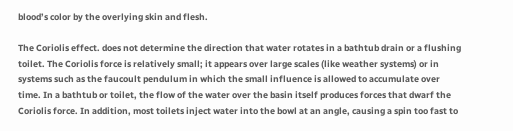blood’s color by the overlying skin and flesh.

The Coriolis effect. does not determine the direction that water rotates in a bathtub drain or a flushing toilet. The Coriolis force is relatively small; it appears over large scales (like weather systems) or in systems such as the faucoult pendulum in which the small influence is allowed to accumulate over time. In a bathtub or toilet, the flow of the water over the basin itself produces forces that dwarf the Coriolis force. In addition, most toilets inject water into the bowl at an angle, causing a spin too fast to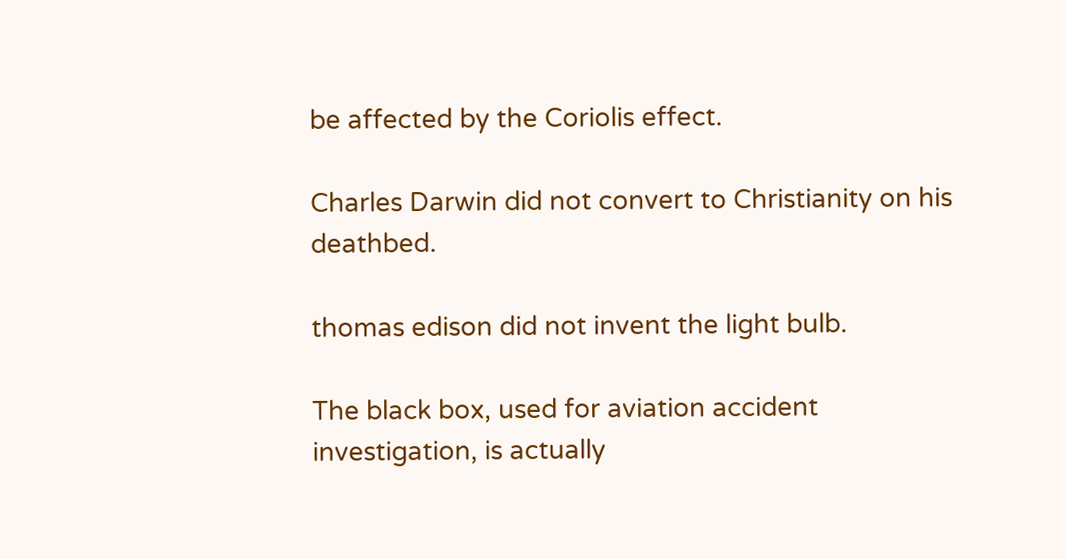be affected by the Coriolis effect.

Charles Darwin did not convert to Christianity on his deathbed.

thomas edison did not invent the light bulb.

The black box, used for aviation accident investigation, is actually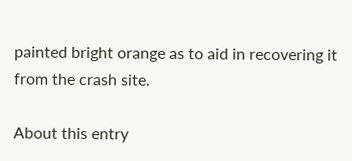painted bright orange as to aid in recovering it from the crash site.

About this entry